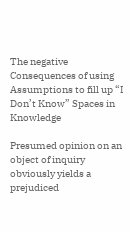The negative Consequences of using Assumptions to fill up “I Don’t Know” Spaces in Knowledge

Presumed opinion on an object of inquiry obviously yields a prejudiced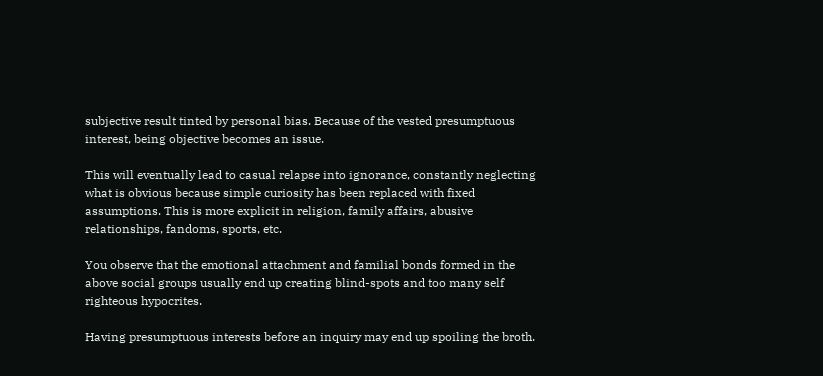subjective result tinted by personal bias. Because of the vested presumptuous interest, being objective becomes an issue.

This will eventually lead to casual relapse into ignorance, constantly neglecting what is obvious because simple curiosity has been replaced with fixed assumptions. This is more explicit in religion, family affairs, abusive relationships, fandoms, sports, etc.

You observe that the emotional attachment and familial bonds formed in the above social groups usually end up creating blind-spots and too many self righteous hypocrites.

Having presumptuous interests before an inquiry may end up spoiling the broth.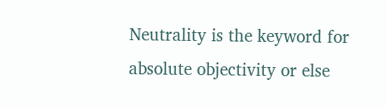Neutrality is the keyword for absolute objectivity or else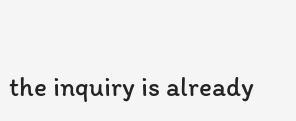the inquiry is already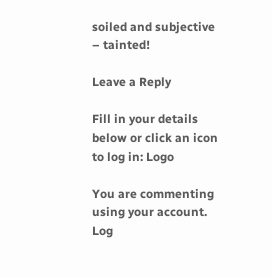soiled and subjective – tainted!

Leave a Reply

Fill in your details below or click an icon to log in: Logo

You are commenting using your account. Log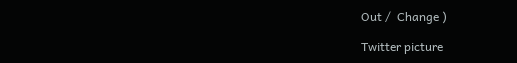Out /  Change )

Twitter picture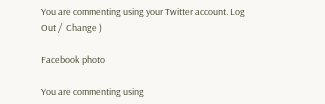You are commenting using your Twitter account. Log Out /  Change )

Facebook photo

You are commenting using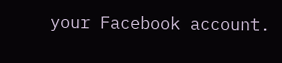your Facebook account.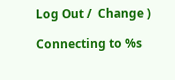Log Out /  Change )

Connecting to %s